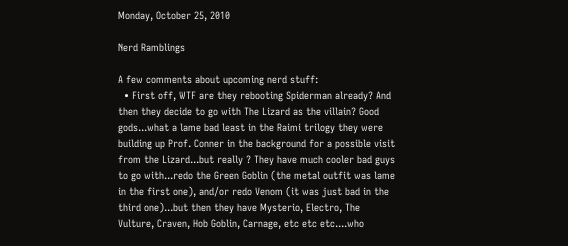Monday, October 25, 2010

Nerd Ramblings

A few comments about upcoming nerd stuff:
  • First off, WTF are they rebooting Spiderman already? And then they decide to go with The Lizard as the villain? Good gods...what a lame bad least in the Raimi trilogy they were building up Prof. Conner in the background for a possible visit from the Lizard...but really ? They have much cooler bad guys to go with...redo the Green Goblin (the metal outfit was lame in the first one), and/or redo Venom (it was just bad in the third one)...but then they have Mysterio, Electro, The Vulture, Craven, Hob Goblin, Carnage, etc etc etc....who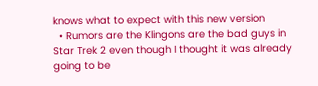knows what to expect with this new version
  • Rumors are the Klingons are the bad guys in Star Trek 2 even though I thought it was already going to be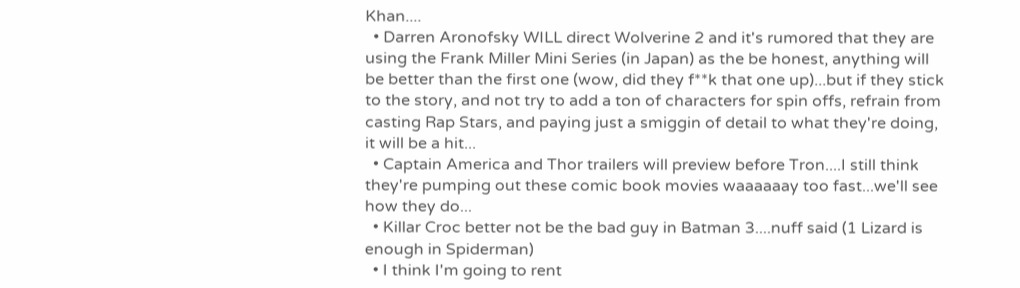Khan....
  • Darren Aronofsky WILL direct Wolverine 2 and it's rumored that they are using the Frank Miller Mini Series (in Japan) as the be honest, anything will be better than the first one (wow, did they f**k that one up)...but if they stick to the story, and not try to add a ton of characters for spin offs, refrain from casting Rap Stars, and paying just a smiggin of detail to what they're doing, it will be a hit...
  • Captain America and Thor trailers will preview before Tron....I still think they're pumping out these comic book movies waaaaaay too fast...we'll see how they do...
  • Killar Croc better not be the bad guy in Batman 3....nuff said (1 Lizard is enough in Spiderman)
  • I think I'm going to rent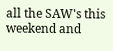all the SAW's this weekend and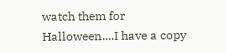watch them for Halloween....I have a copy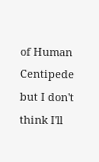of Human Centipede but I don't think I'll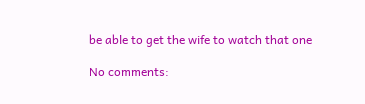be able to get the wife to watch that one

No comments: